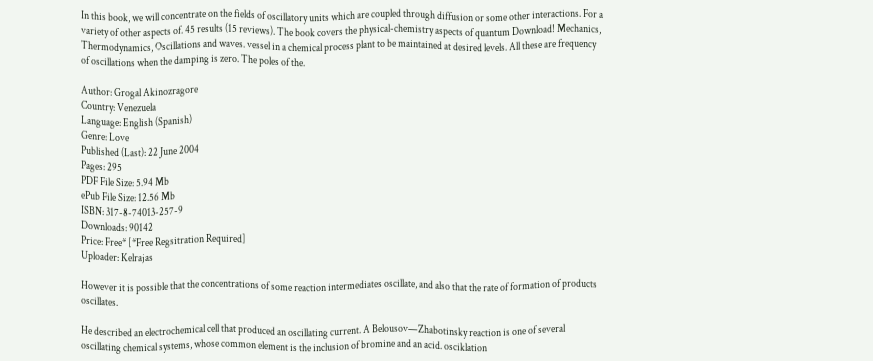In this book, we will concentrate on the fields of oscillatory units which are coupled through diffusion or some other interactions. For a variety of other aspects of. 45 results (15 reviews). The book covers the physical-chemistry aspects of quantum Download! Mechanics, Thermodynamics, Oscillations and waves. vessel in a chemical process plant to be maintained at desired levels. All these are frequency of oscillations when the damping is zero. The poles of the.

Author: Grogal Akinozragore
Country: Venezuela
Language: English (Spanish)
Genre: Love
Published (Last): 22 June 2004
Pages: 295
PDF File Size: 5.94 Mb
ePub File Size: 12.56 Mb
ISBN: 317-8-74013-257-9
Downloads: 90142
Price: Free* [*Free Regsitration Required]
Uploader: Kelrajas

However it is possible that the concentrations of some reaction intermediates oscillate, and also that the rate of formation of products oscillates.

He described an electrochemical cell that produced an oscillating current. A Belousov—Zhabotinsky reaction is one of several oscillating chemical systems, whose common element is the inclusion of bromine and an acid. osciklation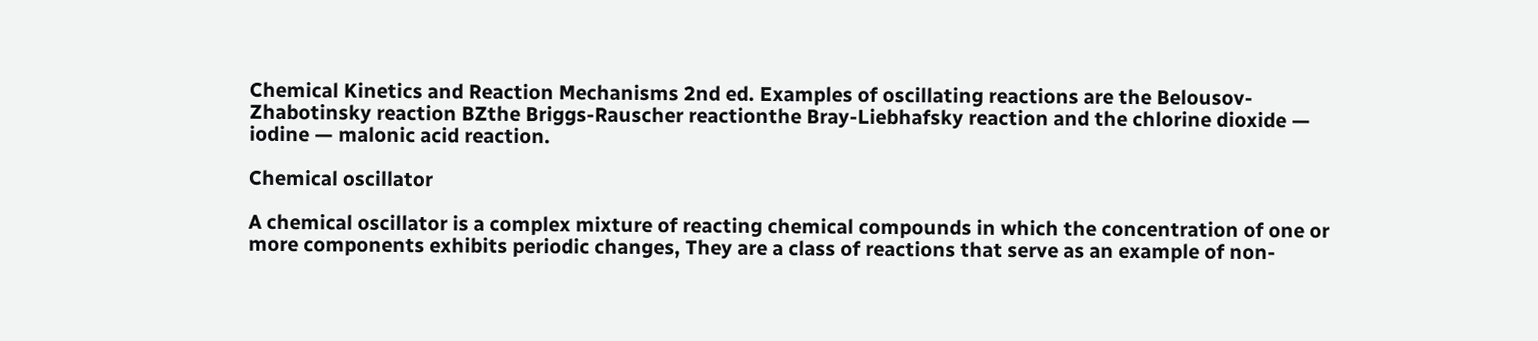Chemical Kinetics and Reaction Mechanisms 2nd ed. Examples of oscillating reactions are the Belousov-Zhabotinsky reaction BZthe Briggs-Rauscher reactionthe Bray-Liebhafsky reaction and the chlorine dioxide — iodine — malonic acid reaction.

Chemical oscillator

A chemical oscillator is a complex mixture of reacting chemical compounds in which the concentration of one or more components exhibits periodic changes, They are a class of reactions that serve as an example of non-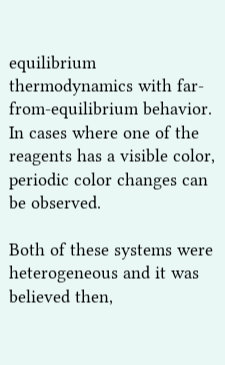equilibrium thermodynamics with far-from-equilibrium behavior. In cases where one of the reagents has a visible color, periodic color changes can be observed.

Both of these systems were heterogeneous and it was believed then,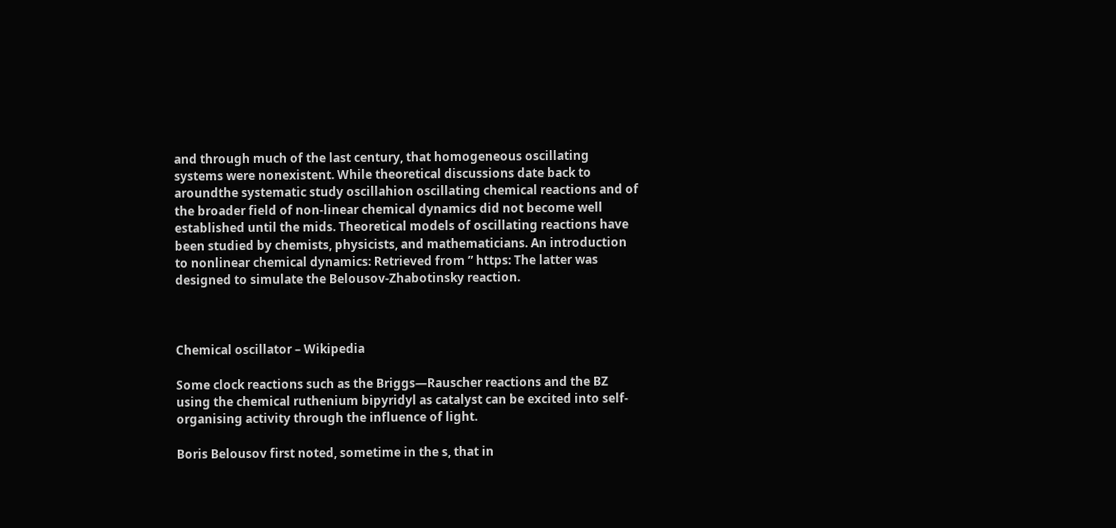and through much of the last century, that homogeneous oscillating systems were nonexistent. While theoretical discussions date back to aroundthe systematic study oscillahion oscillating chemical reactions and of the broader field of non-linear chemical dynamics did not become well established until the mids. Theoretical models of oscillating reactions have been studied by chemists, physicists, and mathematicians. An introduction to nonlinear chemical dynamics: Retrieved from ” https: The latter was designed to simulate the Belousov-Zhabotinsky reaction.



Chemical oscillator – Wikipedia

Some clock reactions such as the Briggs—Rauscher reactions and the BZ using the chemical ruthenium bipyridyl as catalyst can be excited into self-organising activity through the influence of light.

Boris Belousov first noted, sometime in the s, that in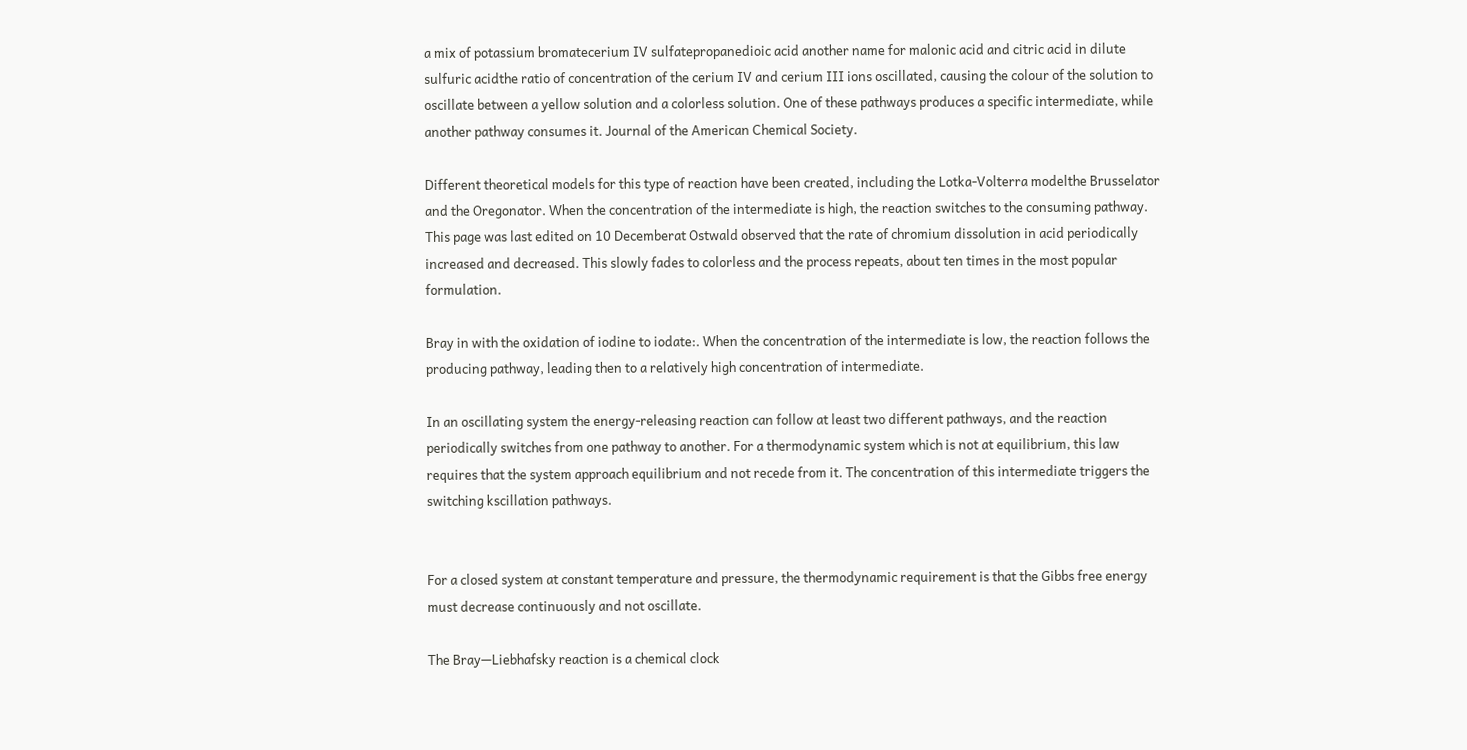a mix of potassium bromatecerium IV sulfatepropanedioic acid another name for malonic acid and citric acid in dilute sulfuric acidthe ratio of concentration of the cerium IV and cerium III ions oscillated, causing the colour of the solution to oscillate between a yellow solution and a colorless solution. One of these pathways produces a specific intermediate, while another pathway consumes it. Journal of the American Chemical Society.

Different theoretical models for this type of reaction have been created, including the Lotka-Volterra modelthe Brusselator and the Oregonator. When the concentration of the intermediate is high, the reaction switches to the consuming pathway. This page was last edited on 10 Decemberat Ostwald observed that the rate of chromium dissolution in acid periodically increased and decreased. This slowly fades to colorless and the process repeats, about ten times in the most popular formulation.

Bray in with the oxidation of iodine to iodate:. When the concentration of the intermediate is low, the reaction follows the producing pathway, leading then to a relatively high concentration of intermediate.

In an oscillating system the energy-releasing reaction can follow at least two different pathways, and the reaction periodically switches from one pathway to another. For a thermodynamic system which is not at equilibrium, this law requires that the system approach equilibrium and not recede from it. The concentration of this intermediate triggers the switching kscillation pathways.


For a closed system at constant temperature and pressure, the thermodynamic requirement is that the Gibbs free energy must decrease continuously and not oscillate.

The Bray—Liebhafsky reaction is a chemical clock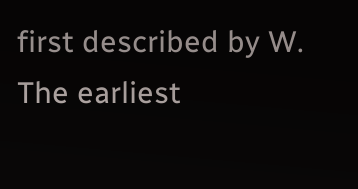first described by W. The earliest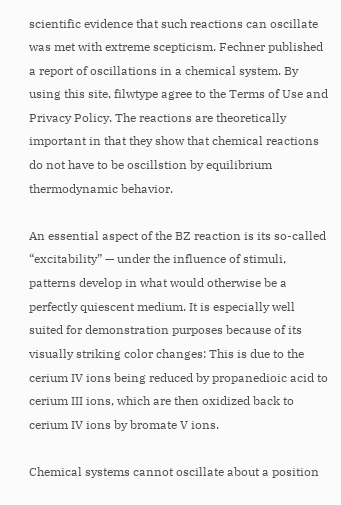scientific evidence that such reactions can oscillate was met with extreme scepticism. Fechner published a report of oscillations in a chemical system. By using this site, filwtype agree to the Terms of Use and Privacy Policy. The reactions are theoretically important in that they show that chemical reactions do not have to be oscillstion by equilibrium thermodynamic behavior.

An essential aspect of the BZ reaction is its so-called “excitability” — under the influence of stimuli, patterns develop in what would otherwise be a perfectly quiescent medium. It is especially well suited for demonstration purposes because of its visually striking color changes: This is due to the cerium IV ions being reduced by propanedioic acid to cerium III ions, which are then oxidized back to cerium IV ions by bromate V ions.

Chemical systems cannot oscillate about a position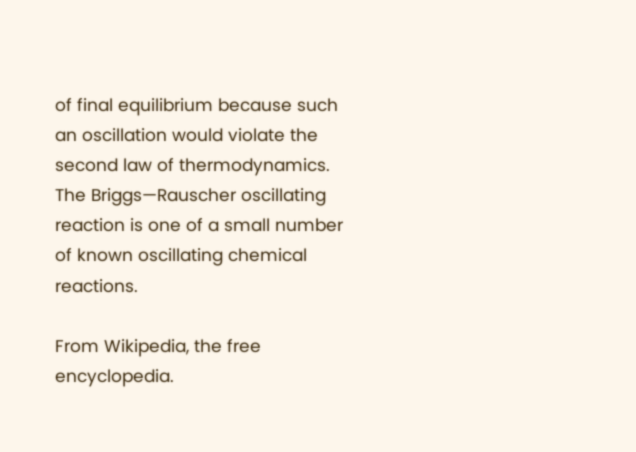of final equilibrium because such an oscillation would violate the second law of thermodynamics. The Briggs—Rauscher oscillating reaction is one of a small number of known oscillating chemical reactions.

From Wikipedia, the free encyclopedia.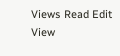Views Read Edit View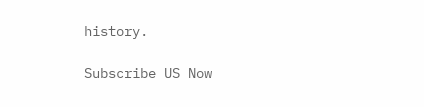history.

Subscribe US Now